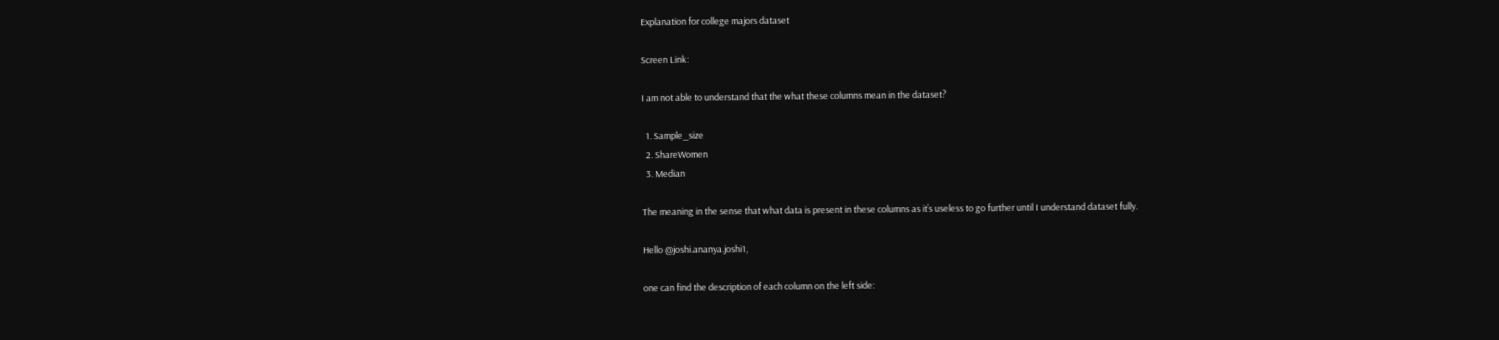Explanation for college majors dataset

Screen Link:

I am not able to understand that the what these columns mean in the dataset?

  1. Sample_size
  2. ShareWomen
  3. Median

The meaning in the sense that what data is present in these columns as it’s useless to go further until I understand dataset fully.

Hello @joshi.ananya.joshi1,

one can find the description of each column on the left side: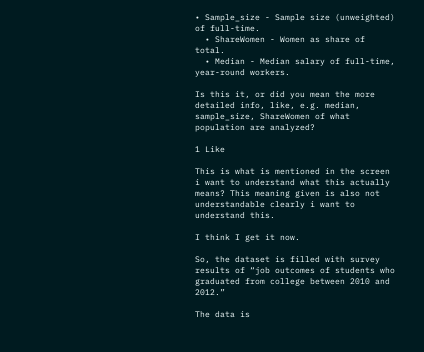• Sample_size - Sample size (unweighted) of full-time.
  • ShareWomen - Women as share of total.
  • Median - Median salary of full-time, year-round workers.

Is this it, or did you mean the more detailed info, like, e.g. median, sample_size, ShareWomen of what population are analyzed?

1 Like

This is what is mentioned in the screen i want to understand what this actually means? This meaning given is also not understandable clearly i want to understand this.

I think I get it now.

So, the dataset is filled with survey results of “job outcomes of students who graduated from college between 2010 and 2012.”

The data is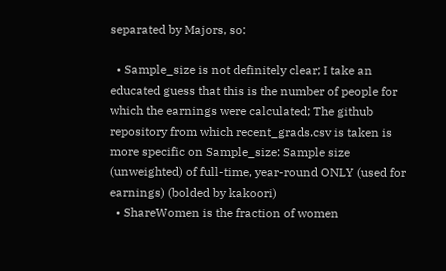separated by Majors, so:

  • Sample_size is not definitely clear; I take an educated guess that this is the number of people for which the earnings were calculated; The github repository from which recent_grads.csv is taken is more specific on Sample_size: Sample size (unweighted) of full-time, year-round ONLY (used for earnings) (bolded by kakoori)
  • ShareWomen is the fraction of women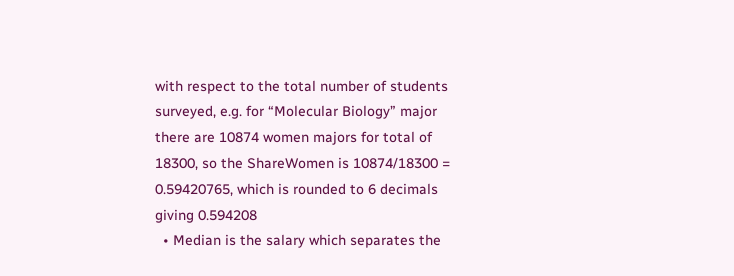with respect to the total number of students surveyed, e.g. for “Molecular Biology” major there are 10874 women majors for total of 18300, so the ShareWomen is 10874/18300 = 0.59420765, which is rounded to 6 decimals giving 0.594208
  • Median is the salary which separates the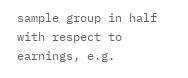sample group in half with respect to earnings, e.g.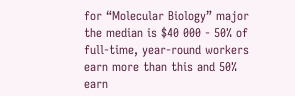for “Molecular Biology” major the median is $40 000 - 50% of full-time, year-round workers earn more than this and 50% earn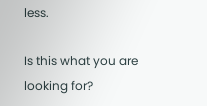less.

Is this what you are looking for?